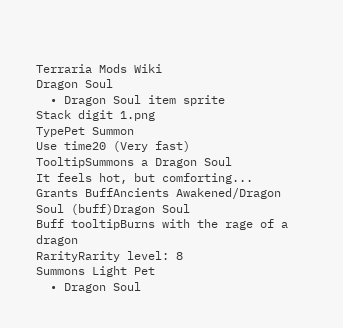Terraria Mods Wiki
Dragon Soul
  • Dragon Soul item sprite
Stack digit 1.png
TypePet Summon
Use time20 (Very fast)
TooltipSummons a Dragon Soul
It feels hot, but comforting...
Grants BuffAncients Awakened/Dragon Soul (buff)Dragon Soul
Buff tooltipBurns with the rage of a dragon
RarityRarity level: 8
Summons Light Pet
  • Dragon Soul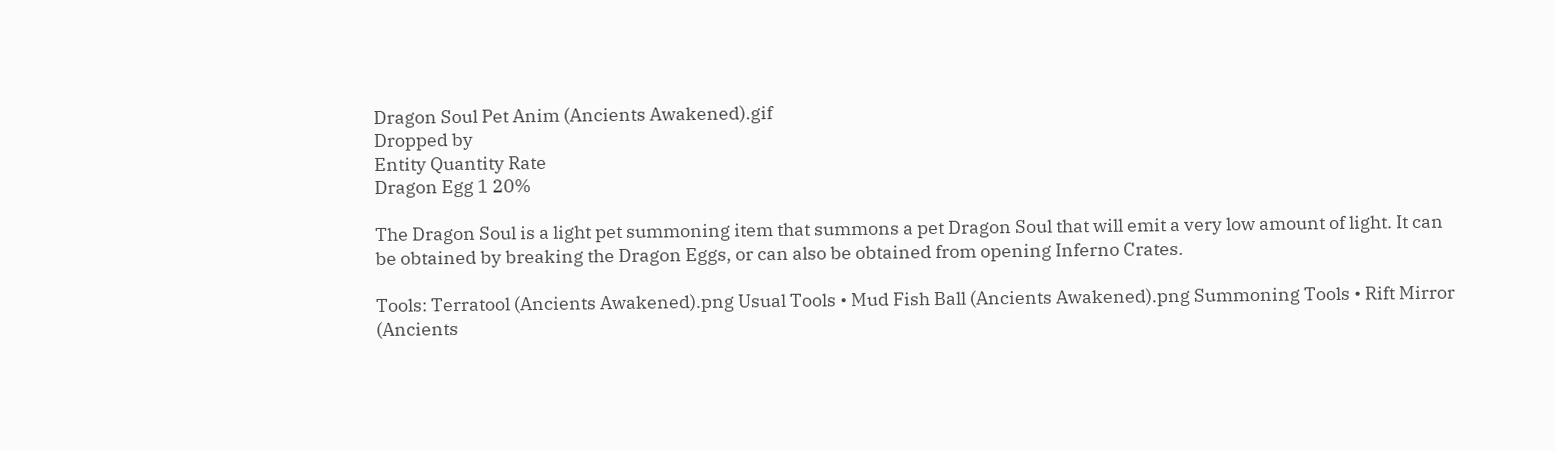Dragon Soul Pet Anim (Ancients Awakened).gif
Dropped by
Entity Quantity Rate
Dragon Egg 1 20%

The Dragon Soul is a light pet summoning item that summons a pet Dragon Soul that will emit a very low amount of light. It can be obtained by breaking the Dragon Eggs, or can also be obtained from opening Inferno Crates.

Tools: Terratool (Ancients Awakened).png Usual Tools • Mud Fish Ball (Ancients Awakened).png Summoning Tools • Rift Mirror (Ancients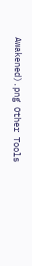Awakened).png Other Tools